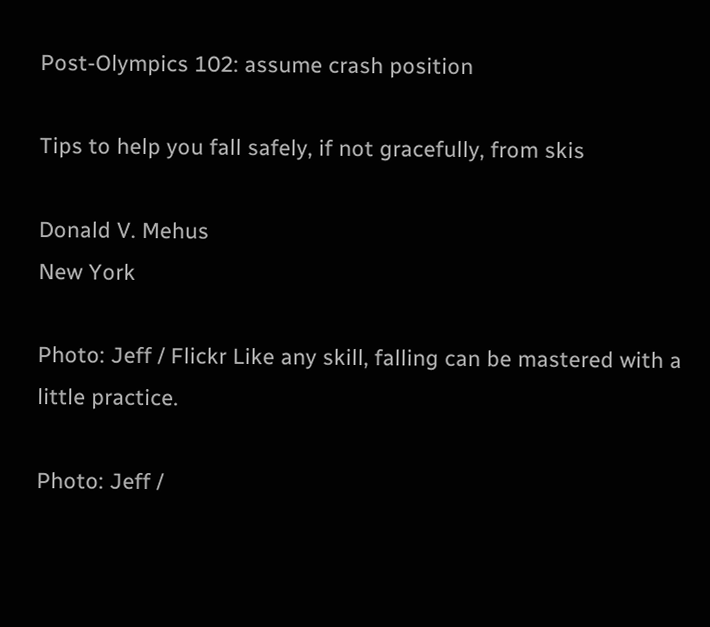Post-Olympics 102: assume crash position

Tips to help you fall safely, if not gracefully, from skis

Donald V. Mehus
New York

Photo: Jeff / Flickr Like any skill, falling can be mastered with a little practice.

Photo: Jeff /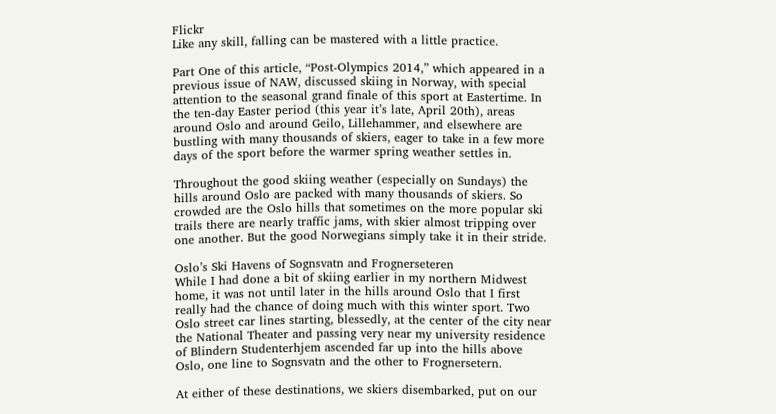Flickr
Like any skill, falling can be mastered with a little practice.

Part One of this article, “Post-Olympics 2014,” which appeared in a previous issue of NAW, discussed skiing in Norway, with special attention to the seasonal grand finale of this sport at Eastertime. In the ten-day Easter period (this year it’s late, April 20th), areas around Oslo and around Geilo, Lillehammer, and elsewhere are bustling with many thousands of skiers, eager to take in a few more days of the sport before the warmer spring weather settles in.

Throughout the good skiing weather (especially on Sundays) the hills around Oslo are packed with many thousands of skiers. So crowded are the Oslo hills that sometimes on the more popular ski trails there are nearly traffic jams, with skier almost tripping over one another. But the good Norwegians simply take it in their stride.

Oslo’s Ski Havens of Sognsvatn and Frognerseteren
While I had done a bit of skiing earlier in my northern Midwest home, it was not until later in the hills around Oslo that I first really had the chance of doing much with this winter sport. Two Oslo street car lines starting, blessedly, at the center of the city near the National Theater and passing very near my university residence of Blindern Studenterhjem ascended far up into the hills above Oslo, one line to Sognsvatn and the other to Frognersetern.

At either of these destinations, we skiers disembarked, put on our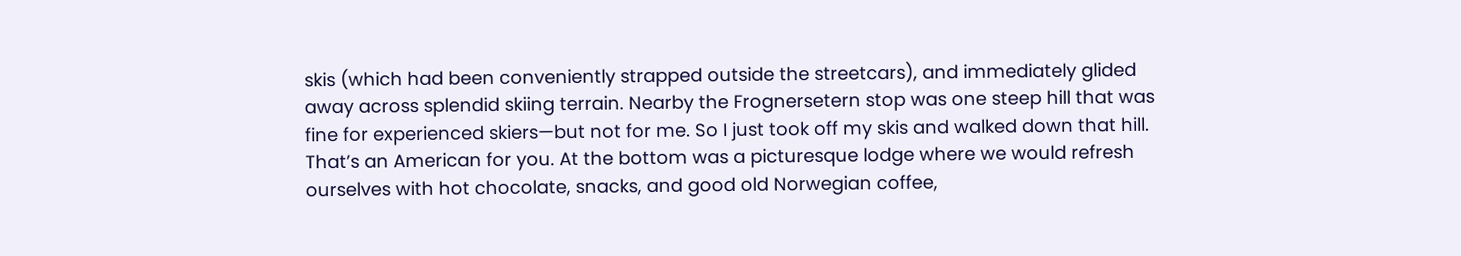skis (which had been conveniently strapped outside the streetcars), and immediately glided away across splendid skiing terrain. Nearby the Frognersetern stop was one steep hill that was fine for experienced skiers—but not for me. So I just took off my skis and walked down that hill. That’s an American for you. At the bottom was a picturesque lodge where we would refresh ourselves with hot chocolate, snacks, and good old Norwegian coffee,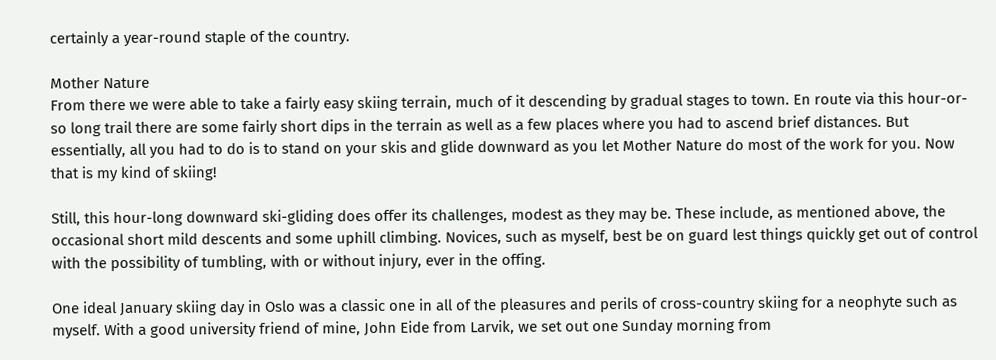certainly a year-round staple of the country.

Mother Nature
From there we were able to take a fairly easy skiing terrain, much of it descending by gradual stages to town. En route via this hour-or-so long trail there are some fairly short dips in the terrain as well as a few places where you had to ascend brief distances. But essentially, all you had to do is to stand on your skis and glide downward as you let Mother Nature do most of the work for you. Now that is my kind of skiing!

Still, this hour-long downward ski-gliding does offer its challenges, modest as they may be. These include, as mentioned above, the occasional short mild descents and some uphill climbing. Novices, such as myself, best be on guard lest things quickly get out of control with the possibility of tumbling, with or without injury, ever in the offing.

One ideal January skiing day in Oslo was a classic one in all of the pleasures and perils of cross-country skiing for a neophyte such as myself. With a good university friend of mine, John Eide from Larvik, we set out one Sunday morning from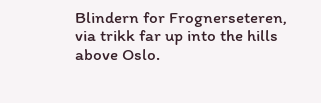Blindern for Frognerseteren, via trikk far up into the hills above Oslo.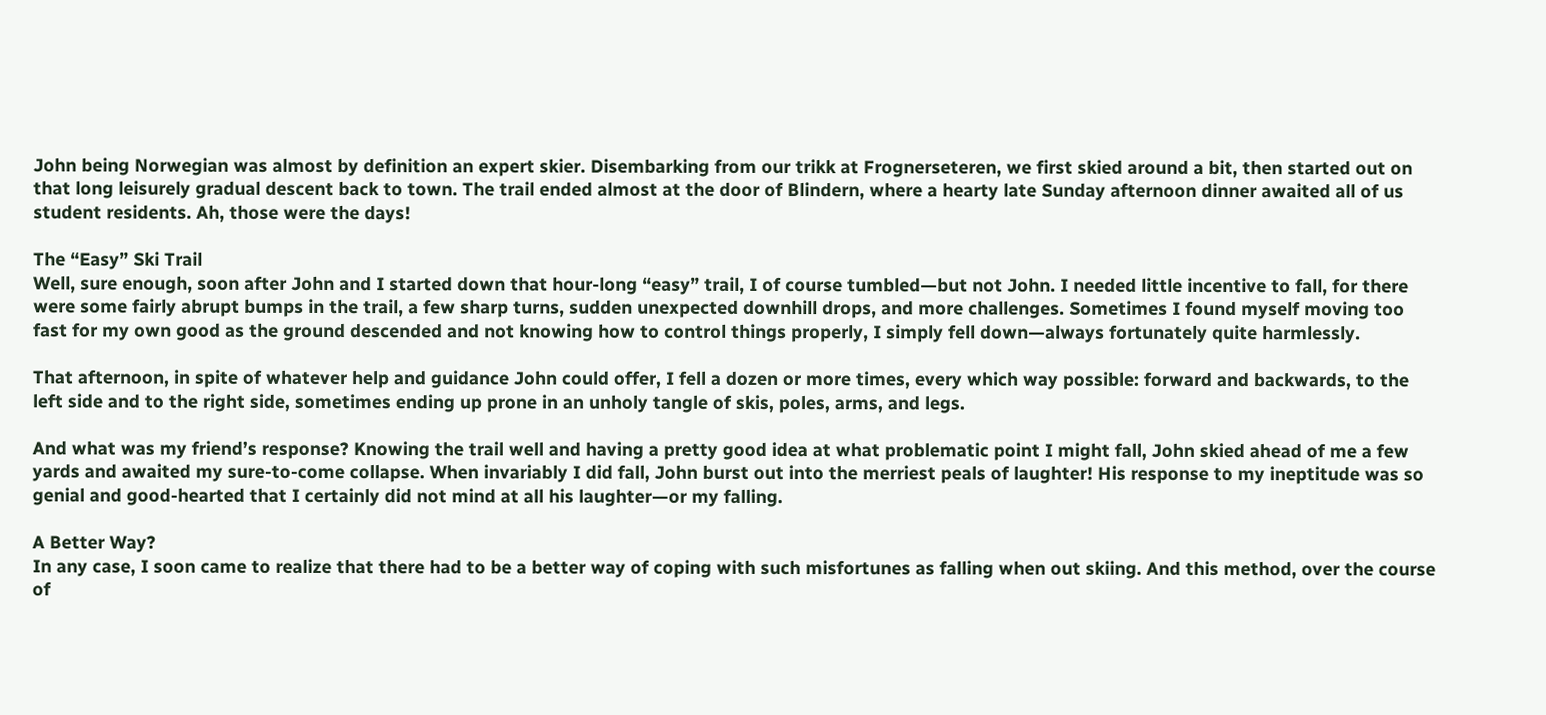John being Norwegian was almost by definition an expert skier. Disembarking from our trikk at Frognerseteren, we first skied around a bit, then started out on that long leisurely gradual descent back to town. The trail ended almost at the door of Blindern, where a hearty late Sunday afternoon dinner awaited all of us student residents. Ah, those were the days!

The “Easy” Ski Trail
Well, sure enough, soon after John and I started down that hour-long “easy” trail, I of course tumbled—but not John. I needed little incentive to fall, for there were some fairly abrupt bumps in the trail, a few sharp turns, sudden unexpected downhill drops, and more challenges. Sometimes I found myself moving too fast for my own good as the ground descended and not knowing how to control things properly, I simply fell down—always fortunately quite harmlessly.

That afternoon, in spite of whatever help and guidance John could offer, I fell a dozen or more times, every which way possible: forward and backwards, to the left side and to the right side, sometimes ending up prone in an unholy tangle of skis, poles, arms, and legs.

And what was my friend’s response? Knowing the trail well and having a pretty good idea at what problematic point I might fall, John skied ahead of me a few yards and awaited my sure-to-come collapse. When invariably I did fall, John burst out into the merriest peals of laughter! His response to my ineptitude was so genial and good-hearted that I certainly did not mind at all his laughter—or my falling.

A Better Way?
In any case, I soon came to realize that there had to be a better way of coping with such misfortunes as falling when out skiing. And this method, over the course of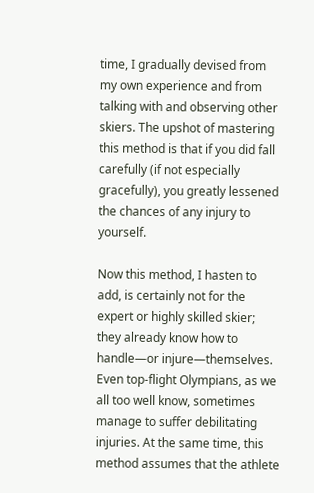time, I gradually devised from my own experience and from talking with and observing other skiers. The upshot of mastering this method is that if you did fall carefully (if not especially gracefully), you greatly lessened the chances of any injury to yourself.

Now this method, I hasten to add, is certainly not for the expert or highly skilled skier; they already know how to handle—or injure—themselves. Even top-flight Olympians, as we all too well know, sometimes manage to suffer debilitating injuries. At the same time, this method assumes that the athlete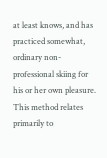at least knows, and has practiced somewhat, ordinary non-professional skiing for his or her own pleasure. This method relates primarily to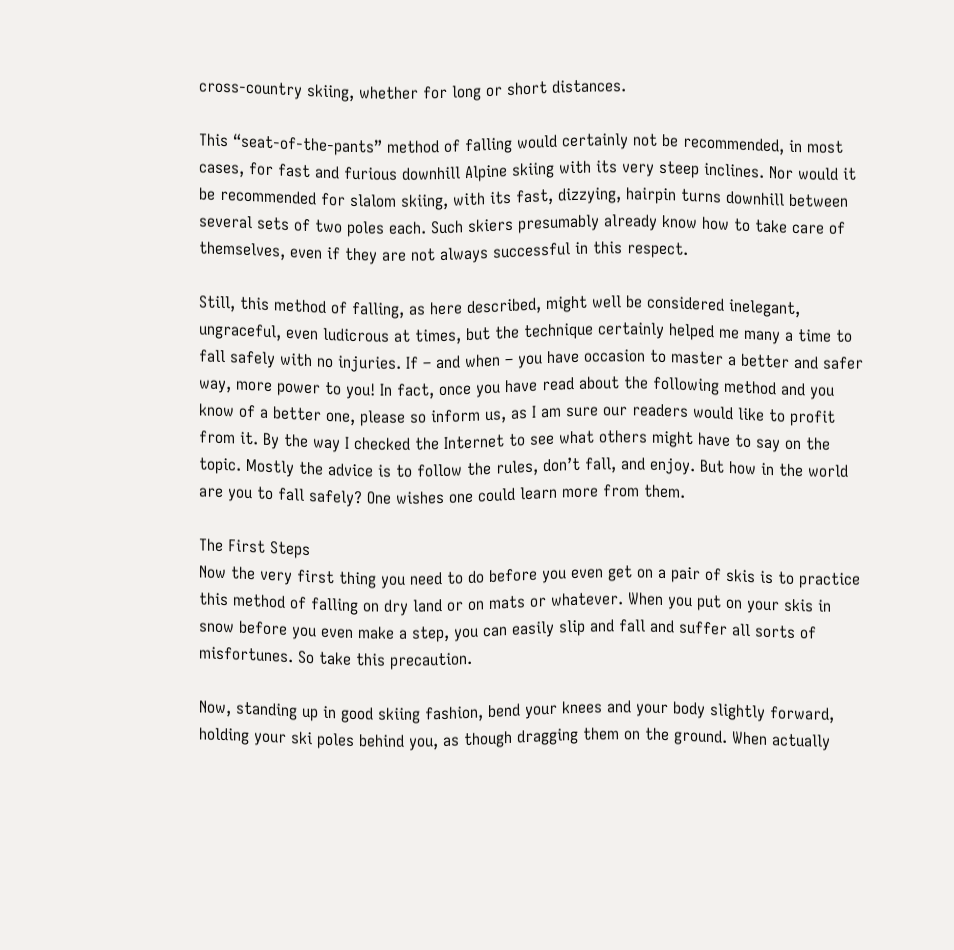cross-country skiing, whether for long or short distances.

This “seat-of-the-pants” method of falling would certainly not be recommended, in most cases, for fast and furious downhill Alpine skiing with its very steep inclines. Nor would it be recommended for slalom skiing, with its fast, dizzying, hairpin turns downhill between several sets of two poles each. Such skiers presumably already know how to take care of themselves, even if they are not always successful in this respect.

Still, this method of falling, as here described, might well be considered inelegant, ungraceful, even ludicrous at times, but the technique certainly helped me many a time to fall safely with no injuries. If – and when – you have occasion to master a better and safer way, more power to you! In fact, once you have read about the following method and you know of a better one, please so inform us, as I am sure our readers would like to profit from it. By the way I checked the Internet to see what others might have to say on the topic. Mostly the advice is to follow the rules, don’t fall, and enjoy. But how in the world are you to fall safely? One wishes one could learn more from them.

The First Steps
Now the very first thing you need to do before you even get on a pair of skis is to practice this method of falling on dry land or on mats or whatever. When you put on your skis in snow before you even make a step, you can easily slip and fall and suffer all sorts of misfortunes. So take this precaution.

Now, standing up in good skiing fashion, bend your knees and your body slightly forward, holding your ski poles behind you, as though dragging them on the ground. When actually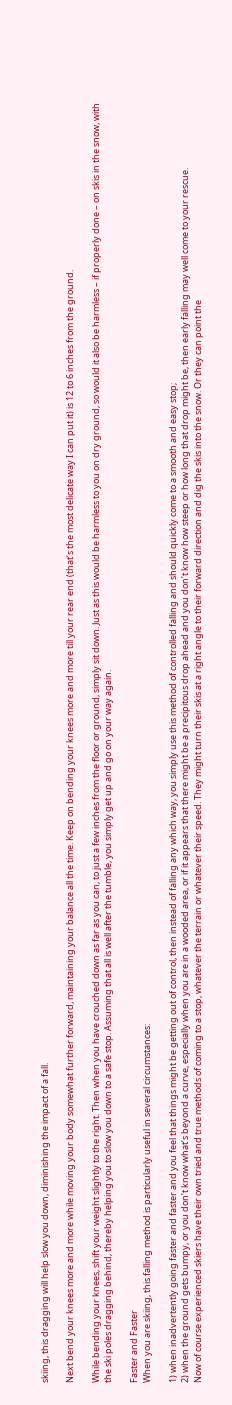skiing, this dragging will help slow you down, diminishing the impact of a fall.

Next bend your knees more and more while moving your body somewhat further forward, maintaining your balance all the time. Keep on bending your knees more and more till your rear end (that’s the most delicate way I can put it) is 12 to 6 inches from the ground.

While bending your knees, shift your weight slightly to the right. Then when you have crouched down as far as you can, to just a few inches from the floor or ground, simply sit down. Just as this would be harmless to you on dry ground, so would it also be harmless – if properly done – on skis in the snow, with the ski poles dragging behind, thereby helping you to slow you down to a safe stop. Assuming that all is well after the tumble, you simply get up and go on your way again.

Faster and Faster
When you are skiing, this falling method is particularly useful in several circumstances:

1) when inadvertently going faster and faster and you feel that things might be getting out of control, then instead of falling any which way, you simply use this method of controlled falling and should quickly come to a smooth and easy stop;
2) when the ground gets bumpy, or you don’t know what’s beyond a curve, especially when you are in a wooded area, or if it appears that there might be a precipitous drop ahead and you don’t know how steep or how long that drop might be, then early falling may well come to your rescue.
Now of course experienced skiers have their own tried and true methods of coming to a stop, whatever the terrain or whatever their speed. They might turn their skis at a right angle to their forward direction and dig the skis into the snow. Or they can point the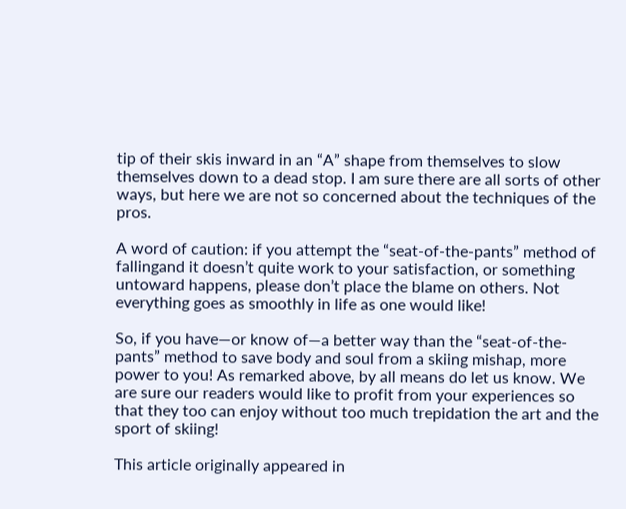tip of their skis inward in an “A” shape from themselves to slow themselves down to a dead stop. I am sure there are all sorts of other ways, but here we are not so concerned about the techniques of the pros.

A word of caution: if you attempt the “seat-of-the-pants” method of fallingand it doesn’t quite work to your satisfaction, or something untoward happens, please don’t place the blame on others. Not everything goes as smoothly in life as one would like!

So, if you have—or know of—a better way than the “seat-of-the-pants” method to save body and soul from a skiing mishap, more power to you! As remarked above, by all means do let us know. We are sure our readers would like to profit from your experiences so that they too can enjoy without too much trepidation the art and the sport of skiing!

This article originally appeared in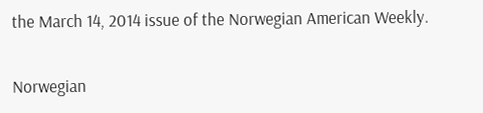the March 14, 2014 issue of the Norwegian American Weekly.

Norwegian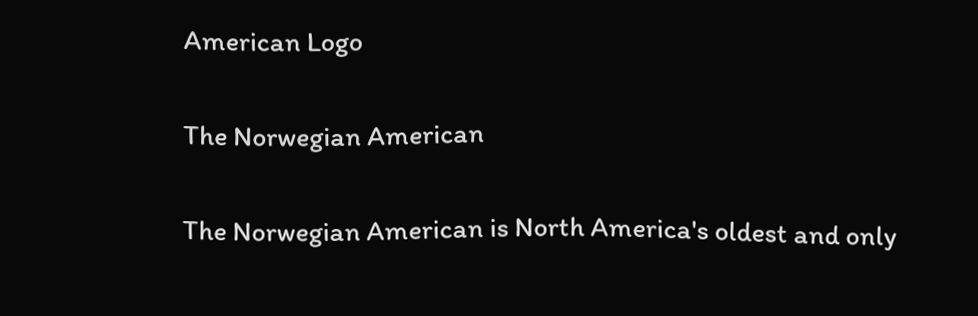American Logo

The Norwegian American

The Norwegian American is North America's oldest and only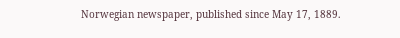Norwegian newspaper, published since May 17, 1889.